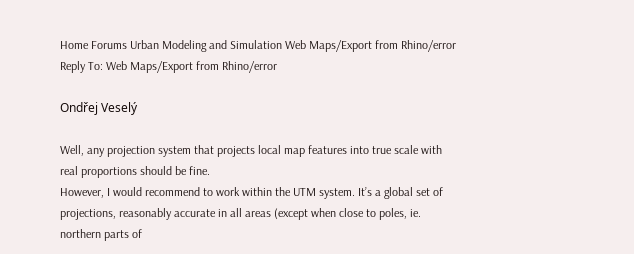Home Forums Urban Modeling and Simulation Web Maps/Export from Rhino/error Reply To: Web Maps/Export from Rhino/error

Ondřej Veselý

Well, any projection system that projects local map features into true scale with real proportions should be fine.
However, I would recommend to work within the UTM system. It’s a global set of projections, reasonably accurate in all areas (except when close to poles, ie. northern parts of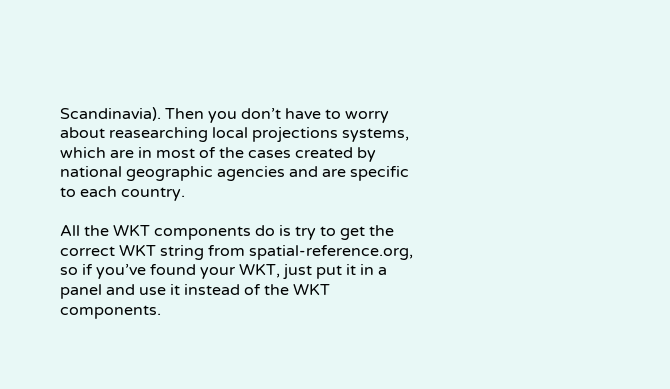Scandinavia). Then you don’t have to worry about reasearching local projections systems, which are in most of the cases created by national geographic agencies and are specific to each country.

All the WKT components do is try to get the correct WKT string from spatial-reference.org, so if you’ve found your WKT, just put it in a panel and use it instead of the WKT components.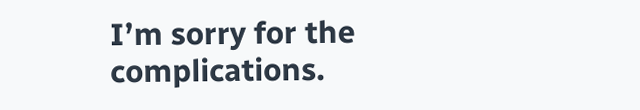I’m sorry for the complications.